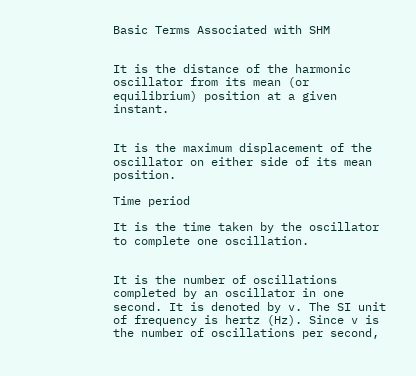Basic Terms Associated with SHM


It is the distance of the harmonic oscillator from its mean (or equilibrium) position at a given instant.


It is the maximum displacement of the oscillator on either side of its mean position.

Time period

It is the time taken by the oscillator to complete one oscillation.


It is the number of oscillations completed by an oscillator in one second. It is denoted by v. The SI unit of frequency is hertz (Hz). Since v is the number of oscillations per second,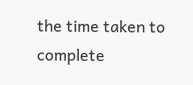the time taken to complete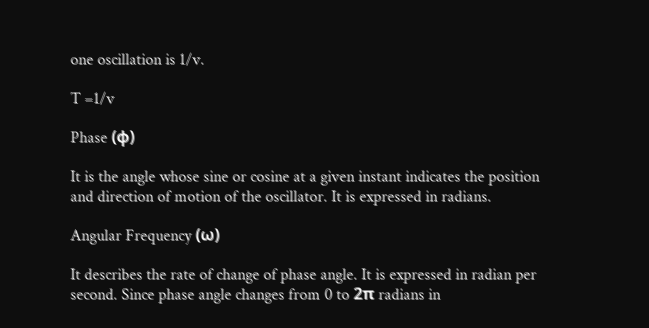one oscillation is 1/v.

T =1/v

Phase (φ)

It is the angle whose sine or cosine at a given instant indicates the position and direction of motion of the oscillator. It is expressed in radians.

Angular Frequency (ω)

It describes the rate of change of phase angle. It is expressed in radian per second. Since phase angle changes from 0 to 2π radians in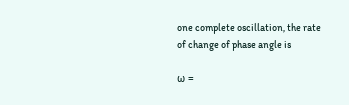one complete oscillation, the rate of change of phase angle is

ω =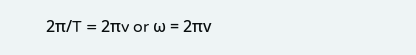2π/T = 2πv or ω = 2πv